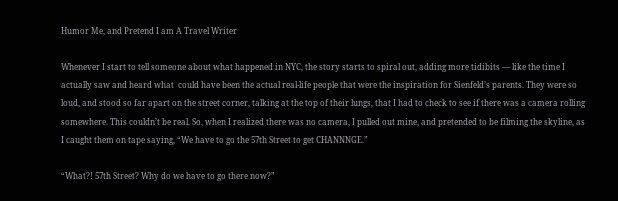Humor Me, and Pretend I am A Travel Writer

Whenever I start to tell someone about what happened in NYC, the story starts to spiral out, adding more tidibits — like the time I actually saw and heard what  could have been the actual real-life people that were the inspiration for Sienfeld’s parents. They were so loud, and stood so far apart on the street corner, talking at the top of their lungs, that I had to check to see if there was a camera rolling somewhere. This couldn’t be real. So, when I realized there was no camera, I pulled out mine, and pretended to be filming the skyline, as I caught them on tape saying, “We have to go the 57th Street to get CHANNNGE.”

“What?! 57th Street? Why do we have to go there now?”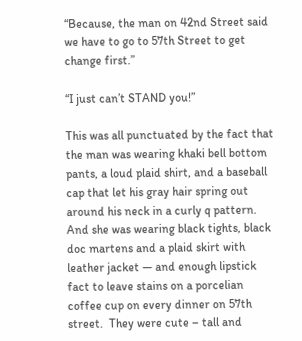“Because, the man on 42nd Street said we have to go to 57th Street to get change first.”

“I just can’t STAND you!”

This was all punctuated by the fact that the man was wearing khaki bell bottom pants, a loud plaid shirt, and a baseball cap that let his gray hair spring out around his neck in a curly q pattern. And she was wearing black tights, black doc martens and a plaid skirt with leather jacket — and enough lipstick fact to leave stains on a porcelian coffee cup on every dinner on 57th street.  They were cute – tall and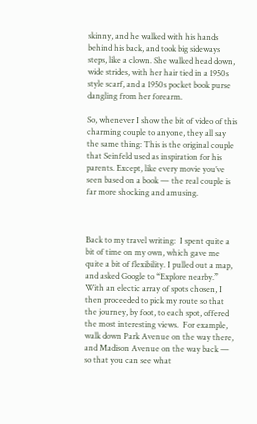skinny, and he walked with his hands behind his back, and took big sideways steps, like a clown. She walked head down, wide strides, with her hair tied in a 1950s style scarf, and a 1950s pocket book purse dangling from her forearm.

So, whenever I show the bit of video of this charming couple to anyone, they all say the same thing: This is the original couple that Seinfeld used as inspiration for his parents. Except, like every movie you’ve seen based on a book — the real couple is far more shocking and amusing.



Back to my travel writing:  I spent quite a bit of time on my own, which gave me quite a bit of flexibility. I pulled out a map, and asked Google to “Explore nearby.” With an electic array of spots chosen, I then proceeded to pick my route so that the journey, by foot, to each spot, offered the most interesting views.  For example, walk down Park Avenue on the way there, and Madison Avenue on the way back — so that you can see what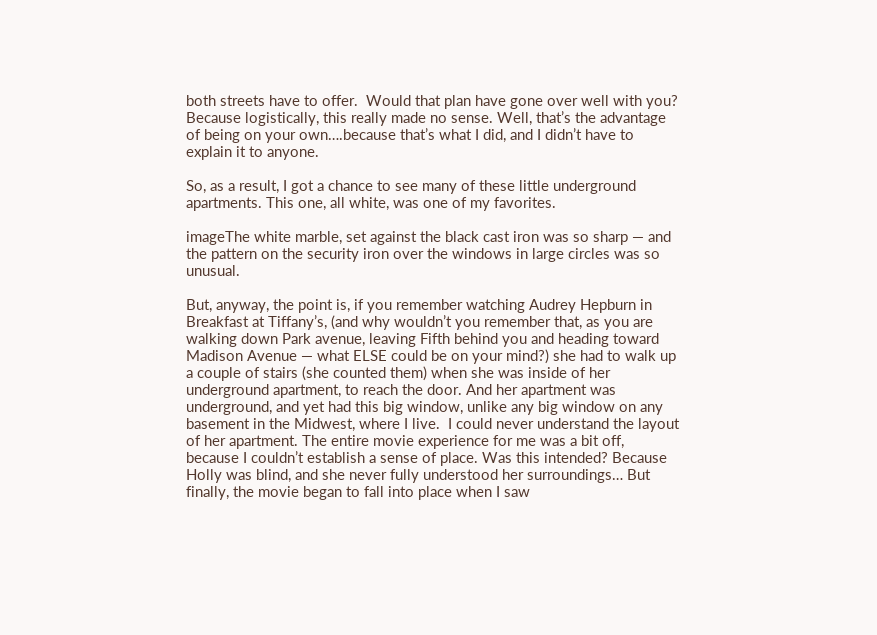both streets have to offer.  Would that plan have gone over well with you? Because logistically, this really made no sense. Well, that’s the advantage of being on your own….because that’s what I did, and I didn’t have to explain it to anyone.

So, as a result, I got a chance to see many of these little underground apartments. This one, all white, was one of my favorites.

imageThe white marble, set against the black cast iron was so sharp — and the pattern on the security iron over the windows in large circles was so unusual.

But, anyway, the point is, if you remember watching Audrey Hepburn in Breakfast at Tiffany’s, (and why wouldn’t you remember that, as you are walking down Park avenue, leaving Fifth behind you and heading toward Madison Avenue — what ELSE could be on your mind?) she had to walk up a couple of stairs (she counted them) when she was inside of her underground apartment, to reach the door. And her apartment was underground, and yet had this big window, unlike any big window on any basement in the Midwest, where I live.  I could never understand the layout of her apartment. The entire movie experience for me was a bit off, because I couldn’t establish a sense of place. Was this intended? Because Holly was blind, and she never fully understood her surroundings… But finally, the movie began to fall into place when I saw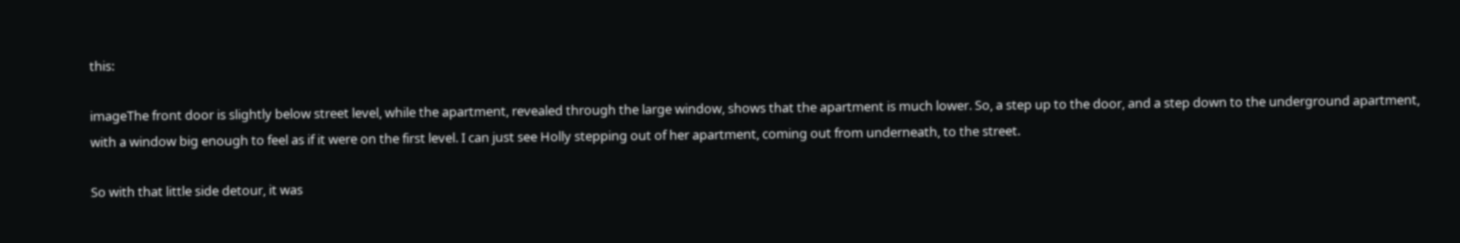this:

imageThe front door is slightly below street level, while the apartment, revealed through the large window, shows that the apartment is much lower. So, a step up to the door, and a step down to the underground apartment, with a window big enough to feel as if it were on the first level. I can just see Holly stepping out of her apartment, coming out from underneath, to the street.

So with that little side detour, it was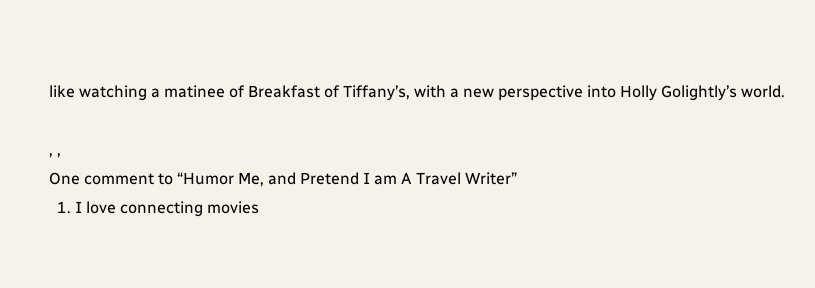like watching a matinee of Breakfast of Tiffany’s, with a new perspective into Holly Golightly’s world.

, ,
One comment to “Humor Me, and Pretend I am A Travel Writer”
  1. I love connecting movies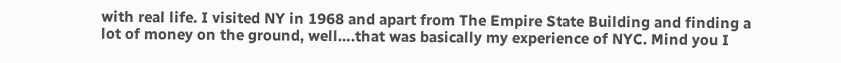with real life. I visited NY in 1968 and apart from The Empire State Building and finding a lot of money on the ground, well….that was basically my experience of NYC. Mind you I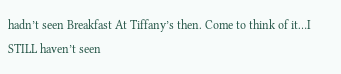hadn’t seen Breakfast At Tiffany’s then. Come to think of it…I STILL haven’t seen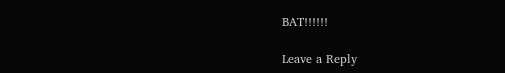BAT!!!!!!

Leave a Reply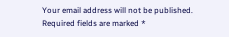Your email address will not be published. Required fields are marked *